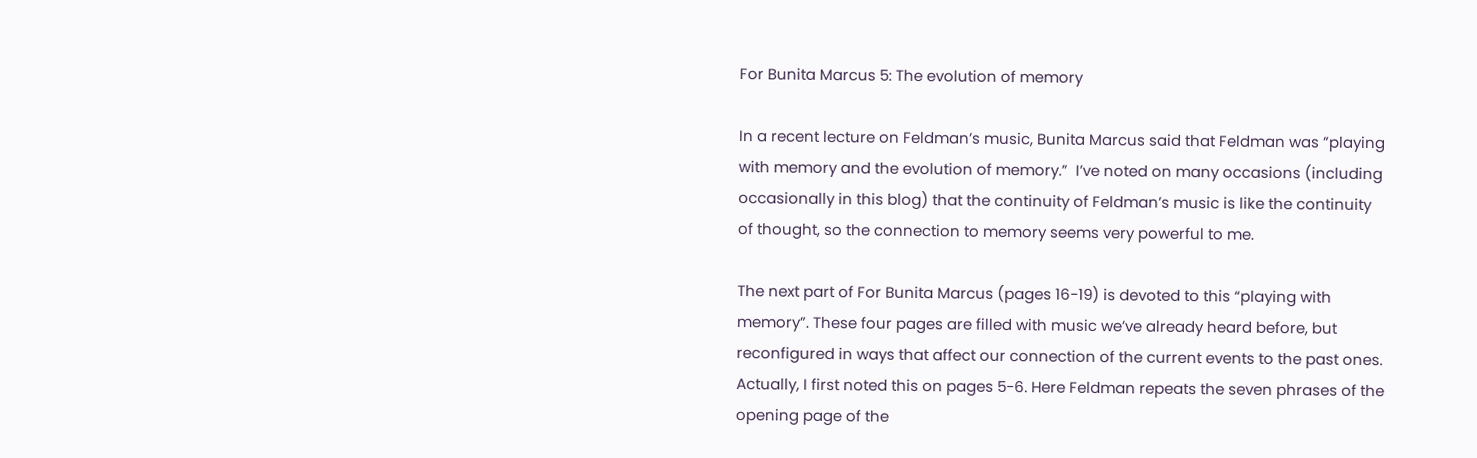For Bunita Marcus 5: The evolution of memory

In a recent lecture on Feldman’s music, Bunita Marcus said that Feldman was ”playing with memory and the evolution of memory.”  I’ve noted on many occasions (including occasionally in this blog) that the continuity of Feldman’s music is like the continuity of thought, so the connection to memory seems very powerful to me.

The next part of For Bunita Marcus (pages 16-19) is devoted to this “playing with memory”. These four pages are filled with music we’ve already heard before, but reconfigured in ways that affect our connection of the current events to the past ones. Actually, I first noted this on pages 5-6. Here Feldman repeats the seven phrases of the opening page of the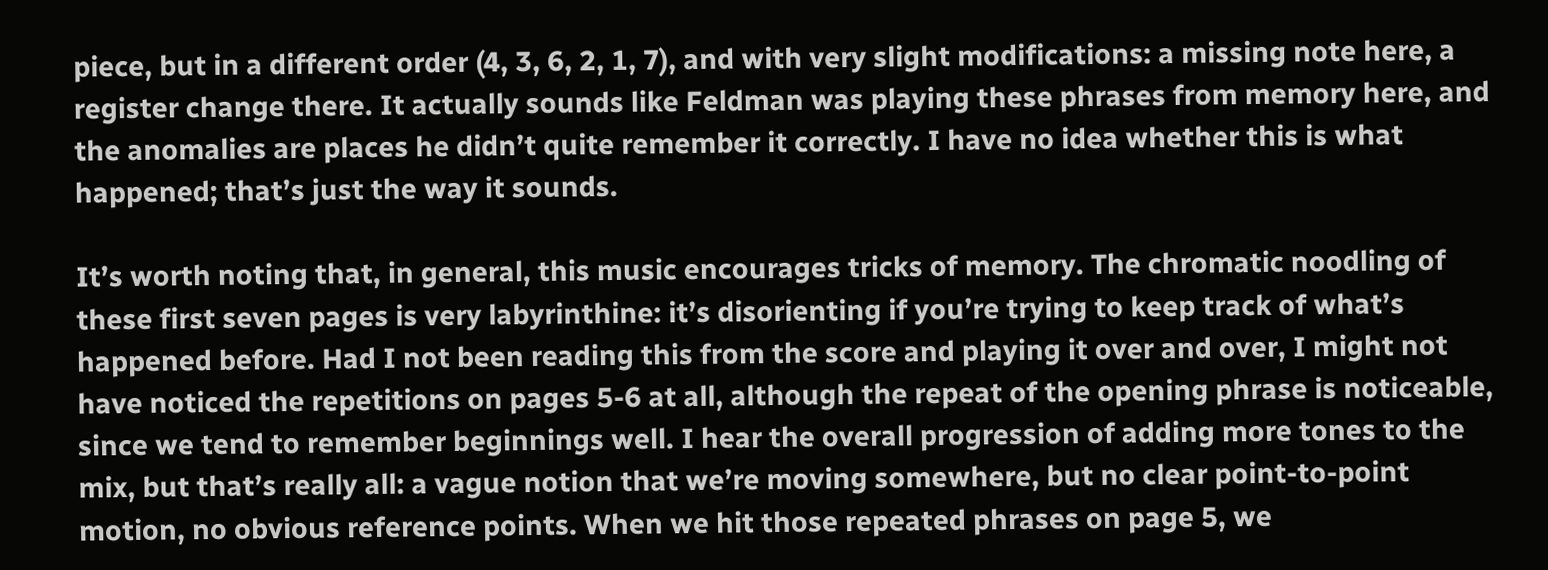piece, but in a different order (4, 3, 6, 2, 1, 7), and with very slight modifications: a missing note here, a register change there. It actually sounds like Feldman was playing these phrases from memory here, and the anomalies are places he didn’t quite remember it correctly. I have no idea whether this is what happened; that’s just the way it sounds.

It’s worth noting that, in general, this music encourages tricks of memory. The chromatic noodling of these first seven pages is very labyrinthine: it’s disorienting if you’re trying to keep track of what’s happened before. Had I not been reading this from the score and playing it over and over, I might not have noticed the repetitions on pages 5-6 at all, although the repeat of the opening phrase is noticeable, since we tend to remember beginnings well. I hear the overall progression of adding more tones to the mix, but that’s really all: a vague notion that we’re moving somewhere, but no clear point-to-point motion, no obvious reference points. When we hit those repeated phrases on page 5, we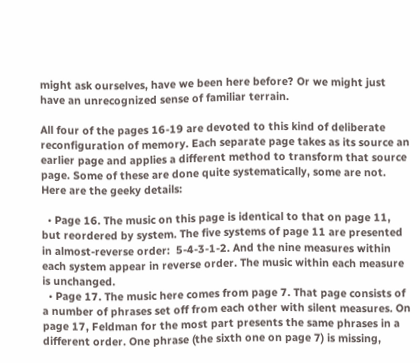might ask ourselves, have we been here before? Or we might just have an unrecognized sense of familiar terrain.

All four of the pages 16-19 are devoted to this kind of deliberate reconfiguration of memory. Each separate page takes as its source an earlier page and applies a different method to transform that source page. Some of these are done quite systematically, some are not. Here are the geeky details:

  • Page 16. The music on this page is identical to that on page 11, but reordered by system. The five systems of page 11 are presented in almost-reverse order:  5-4-3-1-2. And the nine measures within each system appear in reverse order. The music within each measure is unchanged.
  • Page 17. The music here comes from page 7. That page consists of a number of phrases set off from each other with silent measures. On page 17, Feldman for the most part presents the same phrases in a different order. One phrase (the sixth one on page 7) is missing,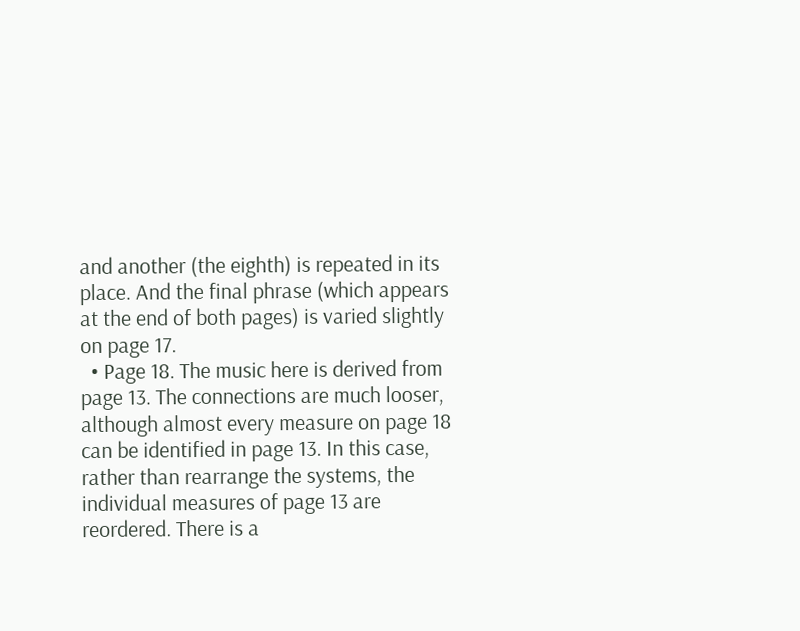and another (the eighth) is repeated in its place. And the final phrase (which appears at the end of both pages) is varied slightly on page 17.
  • Page 18. The music here is derived from page 13. The connections are much looser, although almost every measure on page 18 can be identified in page 13. In this case, rather than rearrange the systems, the individual measures of page 13 are reordered. There is a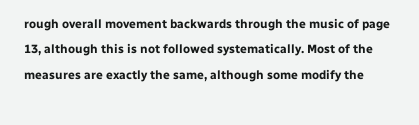rough overall movement backwards through the music of page 13, although this is not followed systematically. Most of the measures are exactly the same, although some modify the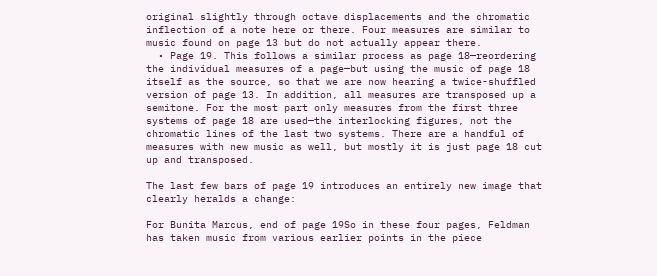original slightly through octave displacements and the chromatic inflection of a note here or there. Four measures are similar to music found on page 13 but do not actually appear there.
  • Page 19. This follows a similar process as page 18—reordering the individual measures of a page—but using the music of page 18 itself as the source, so that we are now hearing a twice-shuffled version of page 13. In addition, all measures are transposed up a semitone. For the most part only measures from the first three systems of page 18 are used—the interlocking figures, not the chromatic lines of the last two systems. There are a handful of measures with new music as well, but mostly it is just page 18 cut up and transposed.

The last few bars of page 19 introduces an entirely new image that clearly heralds a change:

For Bunita Marcus, end of page 19So in these four pages, Feldman has taken music from various earlier points in the piece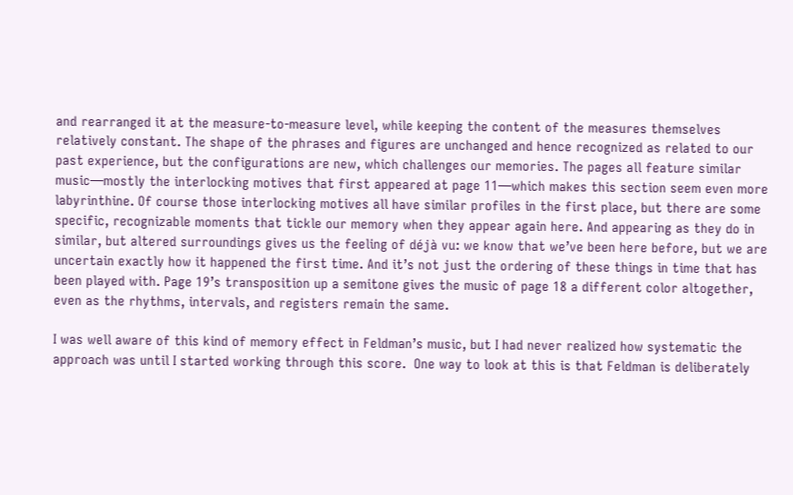and rearranged it at the measure-to-measure level, while keeping the content of the measures themselves relatively constant. The shape of the phrases and figures are unchanged and hence recognized as related to our past experience, but the configurations are new, which challenges our memories. The pages all feature similar music—mostly the interlocking motives that first appeared at page 11—which makes this section seem even more labyrinthine. Of course those interlocking motives all have similar profiles in the first place, but there are some specific, recognizable moments that tickle our memory when they appear again here. And appearing as they do in similar, but altered surroundings gives us the feeling of déjà vu: we know that we’ve been here before, but we are uncertain exactly how it happened the first time. And it’s not just the ordering of these things in time that has been played with. Page 19’s transposition up a semitone gives the music of page 18 a different color altogether, even as the rhythms, intervals, and registers remain the same.

I was well aware of this kind of memory effect in Feldman’s music, but I had never realized how systematic the approach was until I started working through this score.  One way to look at this is that Feldman is deliberately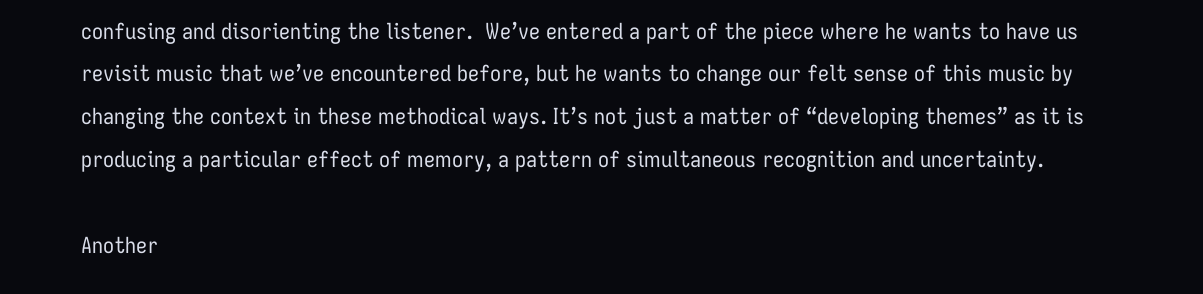confusing and disorienting the listener.  We’ve entered a part of the piece where he wants to have us revisit music that we’ve encountered before, but he wants to change our felt sense of this music by changing the context in these methodical ways. It’s not just a matter of “developing themes” as it is producing a particular effect of memory, a pattern of simultaneous recognition and uncertainty.

Another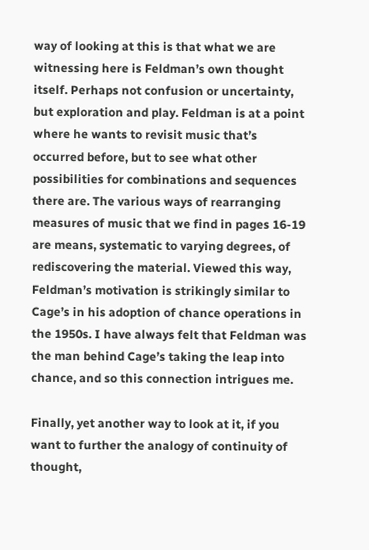way of looking at this is that what we are witnessing here is Feldman’s own thought itself. Perhaps not confusion or uncertainty, but exploration and play. Feldman is at a point where he wants to revisit music that’s occurred before, but to see what other possibilities for combinations and sequences there are. The various ways of rearranging measures of music that we find in pages 16-19 are means, systematic to varying degrees, of rediscovering the material. Viewed this way, Feldman’s motivation is strikingly similar to Cage’s in his adoption of chance operations in the 1950s. I have always felt that Feldman was the man behind Cage’s taking the leap into chance, and so this connection intrigues me.

Finally, yet another way to look at it, if you want to further the analogy of continuity of thought,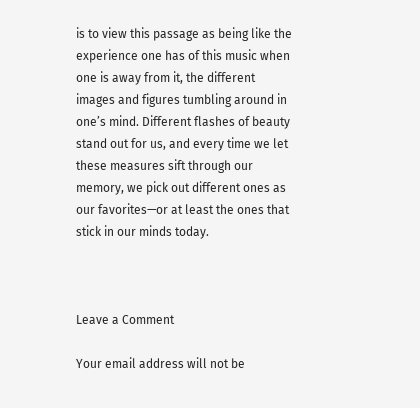is to view this passage as being like the experience one has of this music when one is away from it, the different images and figures tumbling around in one’s mind. Different flashes of beauty stand out for us, and every time we let these measures sift through our memory, we pick out different ones as our favorites—or at least the ones that stick in our minds today.



Leave a Comment

Your email address will not be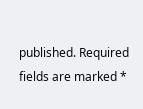published. Required fields are marked *